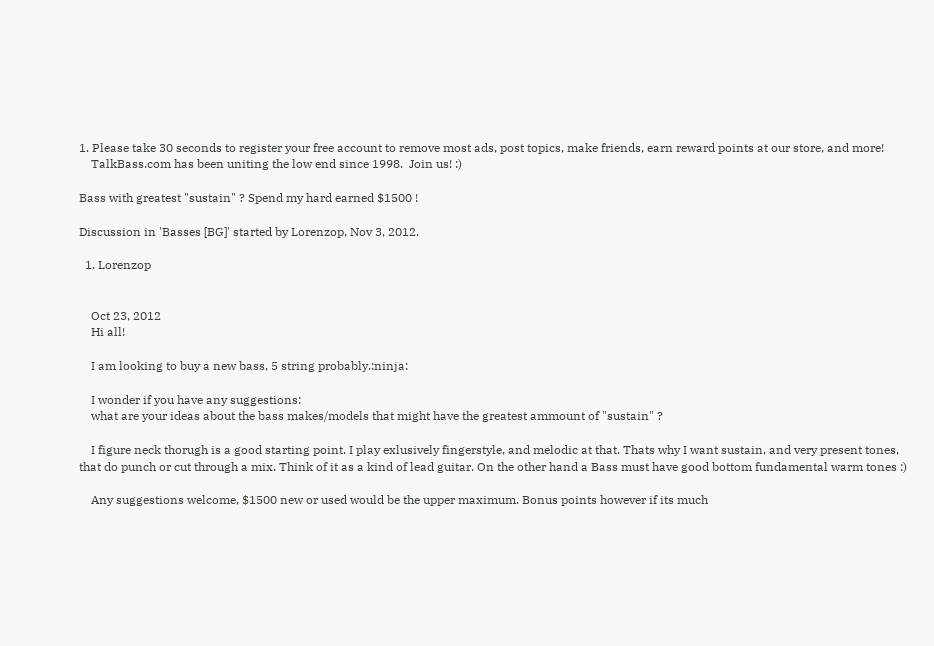1. Please take 30 seconds to register your free account to remove most ads, post topics, make friends, earn reward points at our store, and more!
    TalkBass.com has been uniting the low end since 1998.  Join us! :)

Bass with greatest "sustain" ? Spend my hard earned $1500 !

Discussion in 'Basses [BG]' started by Lorenzop, Nov 3, 2012.

  1. Lorenzop


    Oct 23, 2012
    Hi all!

    I am looking to buy a new bass, 5 string probably.:ninja:

    I wonder if you have any suggestions:
    what are your ideas about the bass makes/models that might have the greatest ammount of "sustain" ?

    I figure neck thorugh is a good starting point. I play exlusively fingerstyle, and melodic at that. Thats why I want sustain, and very present tones, that do punch or cut through a mix. Think of it as a kind of lead guitar. On the other hand a Bass must have good bottom fundamental warm tones :)

    Any suggestions welcome, $1500 new or used would be the upper maximum. Bonus points however if its much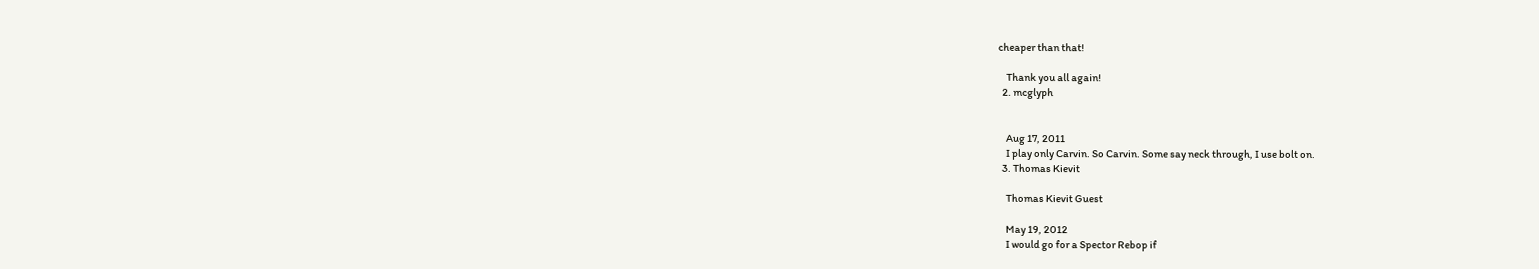cheaper than that!

    Thank you all again!
  2. mcglyph


    Aug 17, 2011
    I play only Carvin. So Carvin. Some say neck through, I use bolt on.
  3. Thomas Kievit

    Thomas Kievit Guest

    May 19, 2012
    I would go for a Spector Rebop if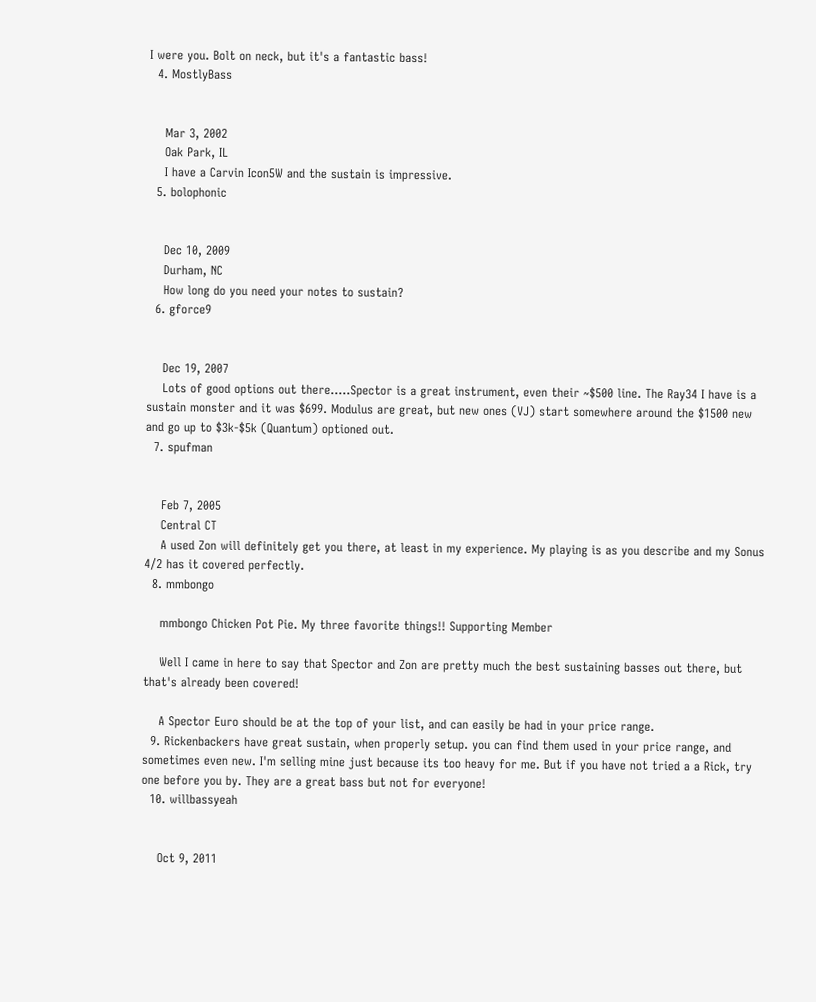I were you. Bolt on neck, but it's a fantastic bass!
  4. MostlyBass


    Mar 3, 2002
    Oak Park, IL
    I have a Carvin Icon5W and the sustain is impressive.
  5. bolophonic


    Dec 10, 2009
    Durham, NC
    How long do you need your notes to sustain?
  6. gforce9


    Dec 19, 2007
    Lots of good options out there.....Spector is a great instrument, even their ~$500 line. The Ray34 I have is a sustain monster and it was $699. Modulus are great, but new ones (VJ) start somewhere around the $1500 new and go up to $3k-$5k (Quantum) optioned out.
  7. spufman


    Feb 7, 2005
    Central CT
    A used Zon will definitely get you there, at least in my experience. My playing is as you describe and my Sonus 4/2 has it covered perfectly.
  8. mmbongo

    mmbongo Chicken Pot Pie. My three favorite things!! Supporting Member

    Well I came in here to say that Spector and Zon are pretty much the best sustaining basses out there, but that's already been covered!

    A Spector Euro should be at the top of your list, and can easily be had in your price range.
  9. Rickenbackers have great sustain, when properly setup. you can find them used in your price range, and sometimes even new. I'm selling mine just because its too heavy for me. But if you have not tried a a Rick, try one before you by. They are a great bass but not for everyone!
  10. willbassyeah


    Oct 9, 2011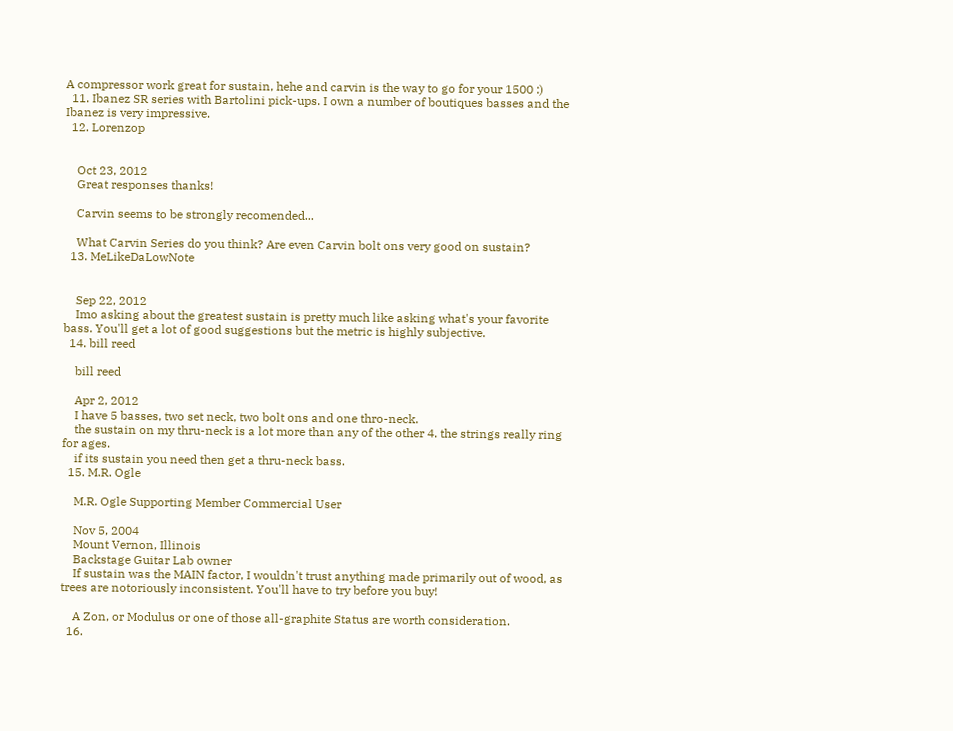A compressor work great for sustain, hehe and carvin is the way to go for your 1500 :)
  11. Ibanez SR series with Bartolini pick-ups. I own a number of boutiques basses and the Ibanez is very impressive.
  12. Lorenzop


    Oct 23, 2012
    Great responses thanks!

    Carvin seems to be strongly recomended...

    What Carvin Series do you think? Are even Carvin bolt ons very good on sustain?
  13. MeLikeDaLowNote


    Sep 22, 2012
    Imo asking about the greatest sustain is pretty much like asking what's your favorite bass. You'll get a lot of good suggestions but the metric is highly subjective.
  14. bill reed

    bill reed

    Apr 2, 2012
    I have 5 basses, two set neck, two bolt ons and one thro-neck.
    the sustain on my thru-neck is a lot more than any of the other 4. the strings really ring for ages.
    if its sustain you need then get a thru-neck bass.
  15. M.R. Ogle

    M.R. Ogle Supporting Member Commercial User

    Nov 5, 2004
    Mount Vernon, Illinois
    Backstage Guitar Lab owner
    If sustain was the MAIN factor, I wouldn't trust anything made primarily out of wood, as trees are notoriously inconsistent. You'll have to try before you buy!

    A Zon, or Modulus or one of those all-graphite Status are worth consideration.
  16.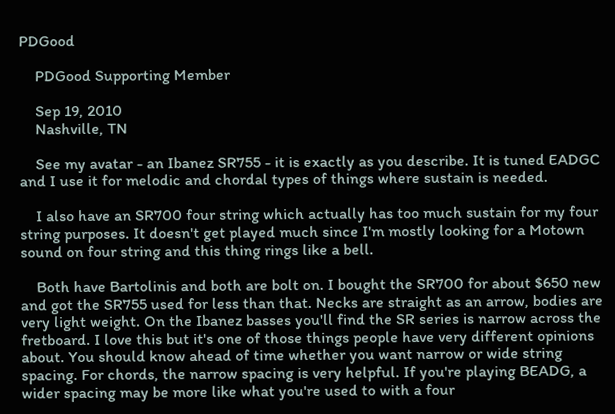PDGood

    PDGood Supporting Member

    Sep 19, 2010
    Nashville, TN

    See my avatar - an Ibanez SR755 - it is exactly as you describe. It is tuned EADGC and I use it for melodic and chordal types of things where sustain is needed.

    I also have an SR700 four string which actually has too much sustain for my four string purposes. It doesn't get played much since I'm mostly looking for a Motown sound on four string and this thing rings like a bell.

    Both have Bartolinis and both are bolt on. I bought the SR700 for about $650 new and got the SR755 used for less than that. Necks are straight as an arrow, bodies are very light weight. On the Ibanez basses you'll find the SR series is narrow across the fretboard. I love this but it's one of those things people have very different opinions about. You should know ahead of time whether you want narrow or wide string spacing. For chords, the narrow spacing is very helpful. If you're playing BEADG, a wider spacing may be more like what you're used to with a four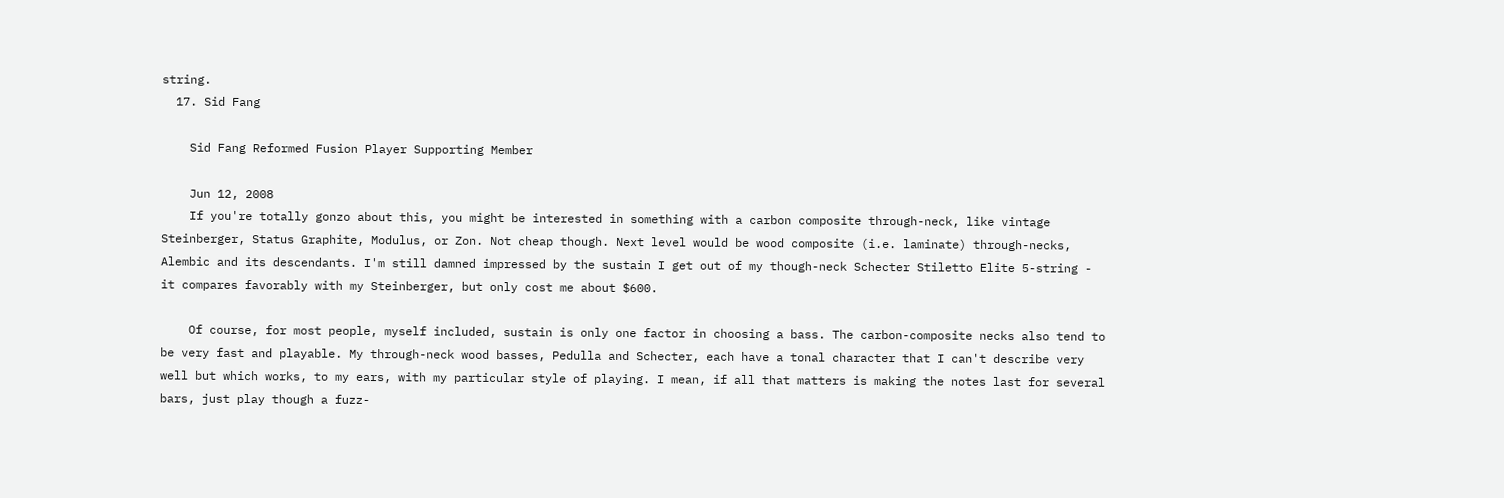string.
  17. Sid Fang

    Sid Fang Reformed Fusion Player Supporting Member

    Jun 12, 2008
    If you're totally gonzo about this, you might be interested in something with a carbon composite through-neck, like vintage Steinberger, Status Graphite, Modulus, or Zon. Not cheap though. Next level would be wood composite (i.e. laminate) through-necks, Alembic and its descendants. I'm still damned impressed by the sustain I get out of my though-neck Schecter Stiletto Elite 5-string - it compares favorably with my Steinberger, but only cost me about $600.

    Of course, for most people, myself included, sustain is only one factor in choosing a bass. The carbon-composite necks also tend to be very fast and playable. My through-neck wood basses, Pedulla and Schecter, each have a tonal character that I can't describe very well but which works, to my ears, with my particular style of playing. I mean, if all that matters is making the notes last for several bars, just play though a fuzz-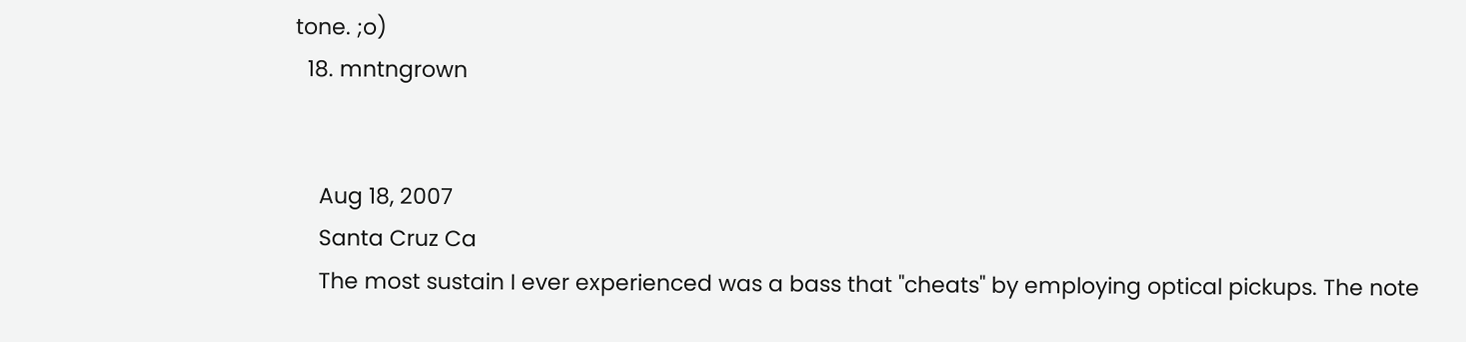tone. ;o)
  18. mntngrown


    Aug 18, 2007
    Santa Cruz Ca
    The most sustain I ever experienced was a bass that "cheats" by employing optical pickups. The note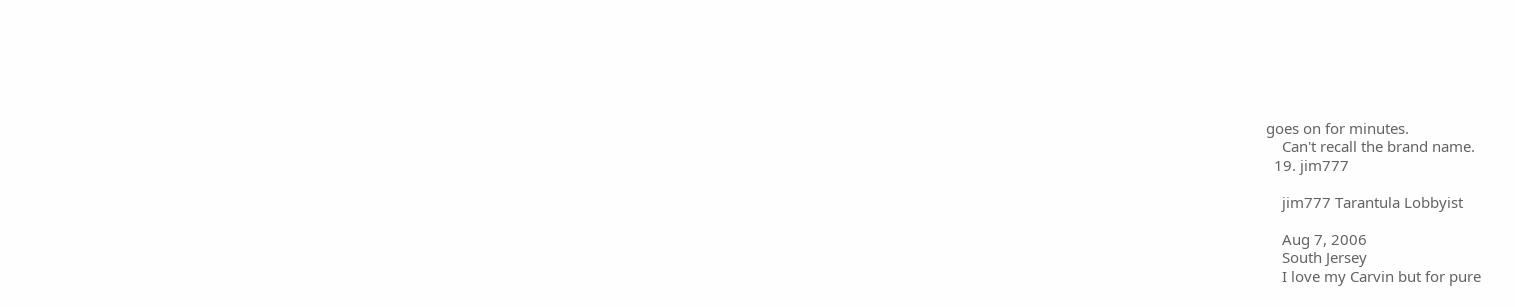goes on for minutes.
    Can't recall the brand name.
  19. jim777

    jim777 Tarantula Lobbyist

    Aug 7, 2006
    South Jersey
    I love my Carvin but for pure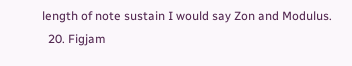length of note sustain I would say Zon and Modulus.
  20. Figjam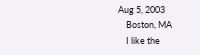Aug 5, 2003
    Boston, MA
    I like the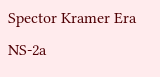Spector Kramer Era NS-2a